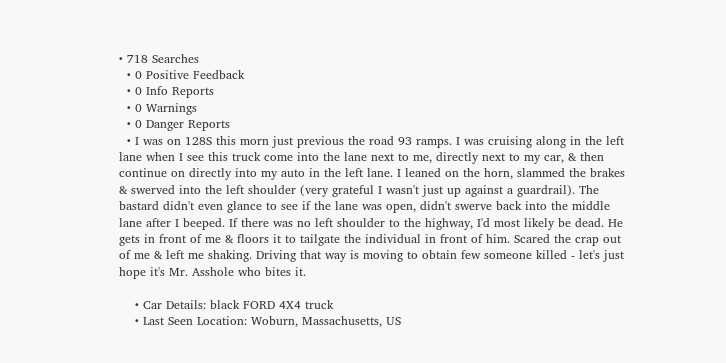• 718 Searches
  • 0 Positive Feedback
  • 0 Info Reports
  • 0 Warnings
  • 0 Danger Reports
  • I was on 128S this morn just previous the road 93 ramps. I was cruising along in the left lane when I see this truck come into the lane next to me, directly next to my car, & then continue on directly into my auto in the left lane. I leaned on the horn, slammed the brakes & swerved into the left shoulder (very grateful I wasn't just up against a guardrail). The bastard didn't even glance to see if the lane was open, didn't swerve back into the middle lane after I beeped. If there was no left shoulder to the highway, I'd most likely be dead. He gets in front of me & floors it to tailgate the individual in front of him. Scared the crap out of me & left me shaking. Driving that way is moving to obtain few someone killed - let's just hope it's Mr. Asshole who bites it.

    • Car Details: black FORD 4X4 truck
    • Last Seen Location: Woburn, Massachusetts, US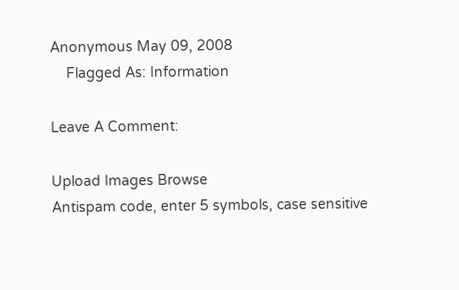Anonymous May 09, 2008
    Flagged As: Information

Leave A Comment:

Upload Images Browse
Antispam code, enter 5 symbols, case sensitive